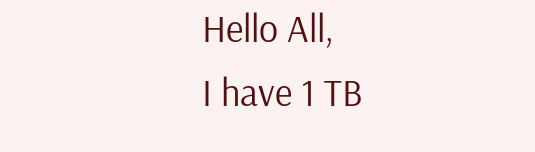Hello All,
I have 1 TB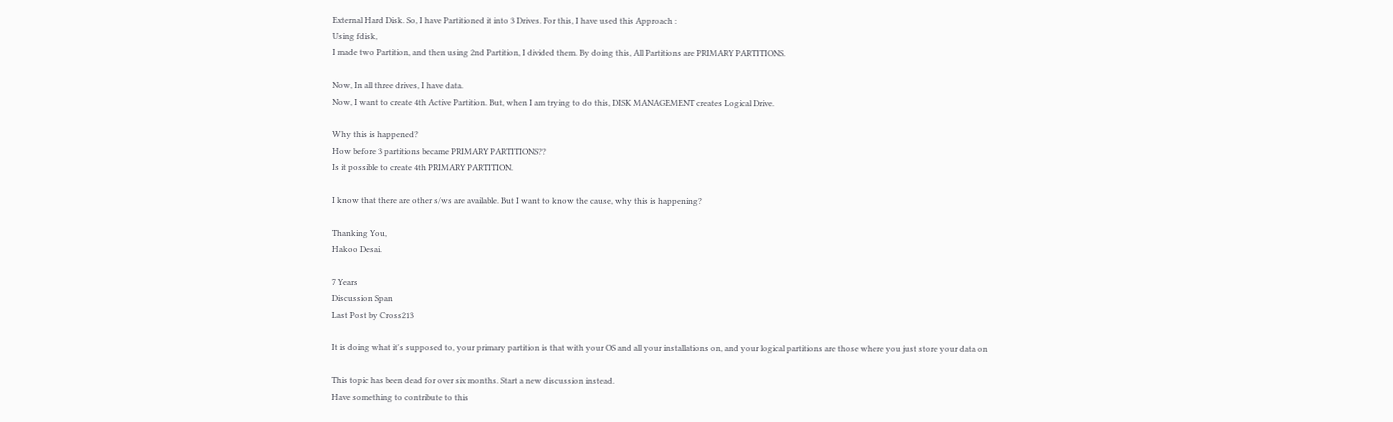External Hard Disk. So, I have Partitioned it into 3 Drives. For this, I have used this Approach :
Using fdisk,
I made two Partition, and then using 2nd Partition, I divided them. By doing this, All Partitions are PRIMARY PARTITIONS.

Now, In all three drives, I have data.
Now, I want to create 4th Active Partition. But, when I am trying to do this, DISK MANAGEMENT creates Logical Drive.

Why this is happened?
How before 3 partitions became PRIMARY PARTITIONS??
Is it possible to create 4th PRIMARY PARTITION.

I know that there are other s/ws are available. But I want to know the cause, why this is happening?

Thanking You,
Hakoo Desai.

7 Years
Discussion Span
Last Post by Cross213

It is doing what it's supposed to, your primary partition is that with your OS and all your installations on, and your logical partitions are those where you just store your data on

This topic has been dead for over six months. Start a new discussion instead.
Have something to contribute to this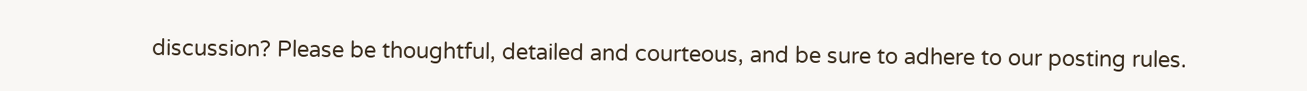discussion? Please be thoughtful, detailed and courteous, and be sure to adhere to our posting rules.